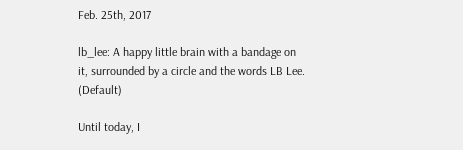Feb. 25th, 2017

lb_lee: A happy little brain with a bandage on it, surrounded by a circle and the words LB Lee. (Default)

Until today, I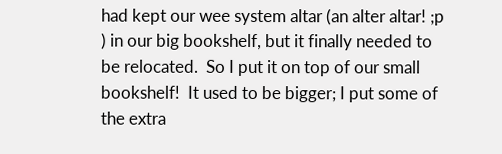had kept our wee system altar (an alter altar! ;p ) in our big bookshelf, but it finally needed to be relocated.  So I put it on top of our small bookshelf!  It used to be bigger; I put some of the extra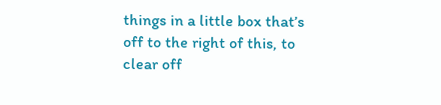things in a little box that’s off to the right of this, to clear off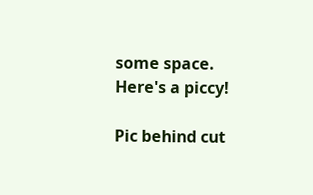some space.  Here's a piccy!

Pic behind cut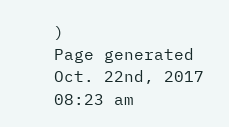)
Page generated Oct. 22nd, 2017 08:23 am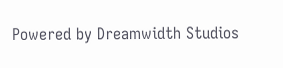Powered by Dreamwidth Studios